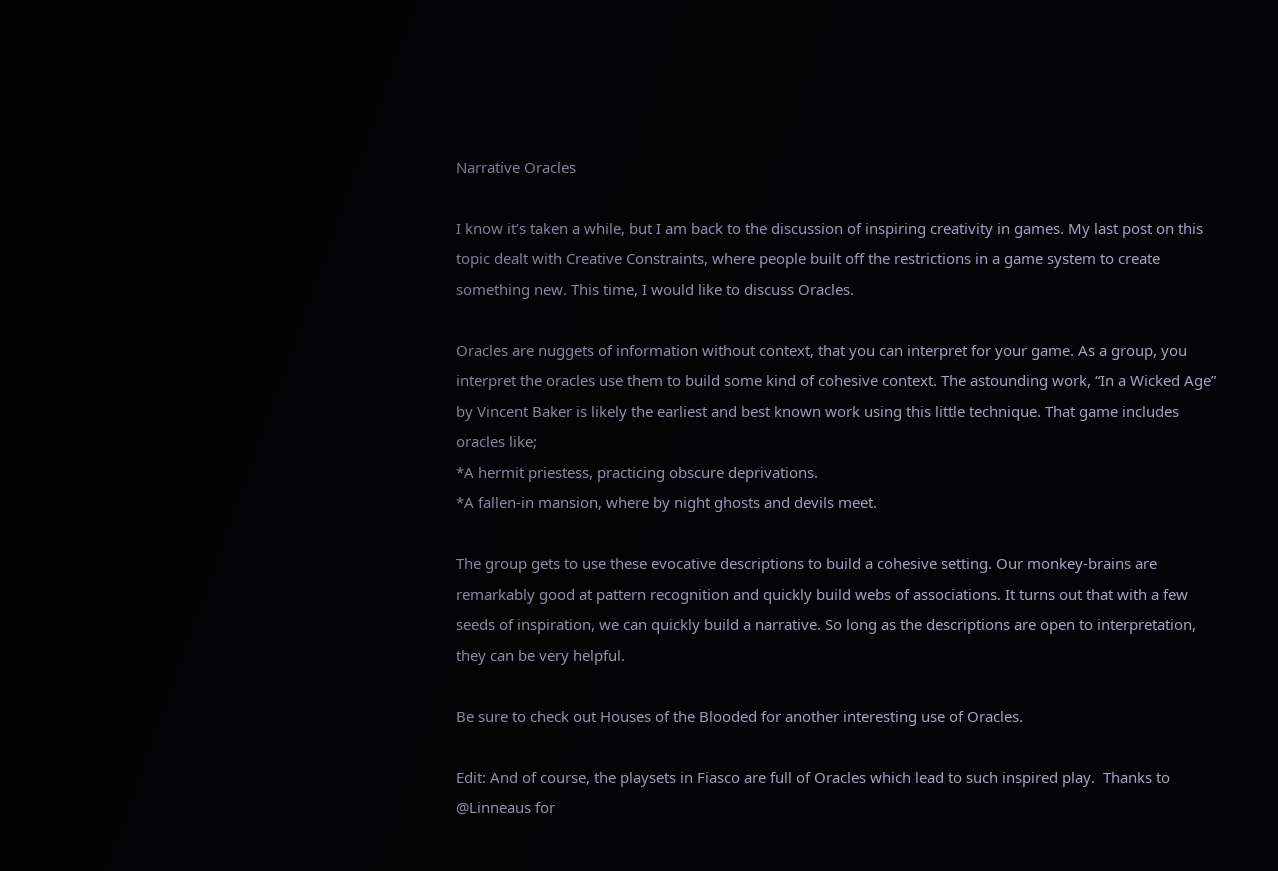Narrative Oracles

I know it’s taken a while, but I am back to the discussion of inspiring creativity in games. My last post on this topic dealt with Creative Constraints, where people built off the restrictions in a game system to create something new. This time, I would like to discuss Oracles.

Oracles are nuggets of information without context, that you can interpret for your game. As a group, you interpret the oracles use them to build some kind of cohesive context. The astounding work, “In a Wicked Age” by Vincent Baker is likely the earliest and best known work using this little technique. That game includes oracles like;
*A hermit priestess, practicing obscure deprivations.
*A fallen-in mansion, where by night ghosts and devils meet.

The group gets to use these evocative descriptions to build a cohesive setting. Our monkey-brains are remarkably good at pattern recognition and quickly build webs of associations. It turns out that with a few seeds of inspiration, we can quickly build a narrative. So long as the descriptions are open to interpretation, they can be very helpful.

Be sure to check out Houses of the Blooded for another interesting use of Oracles.

Edit: And of course, the playsets in Fiasco are full of Oracles which lead to such inspired play.  Thanks to @Linneaus for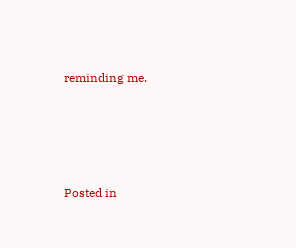reminding me.





Posted in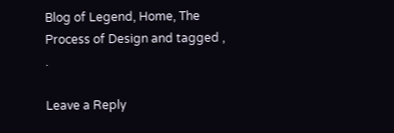Blog of Legend, Home, The Process of Design and tagged , .

Leave a Reply